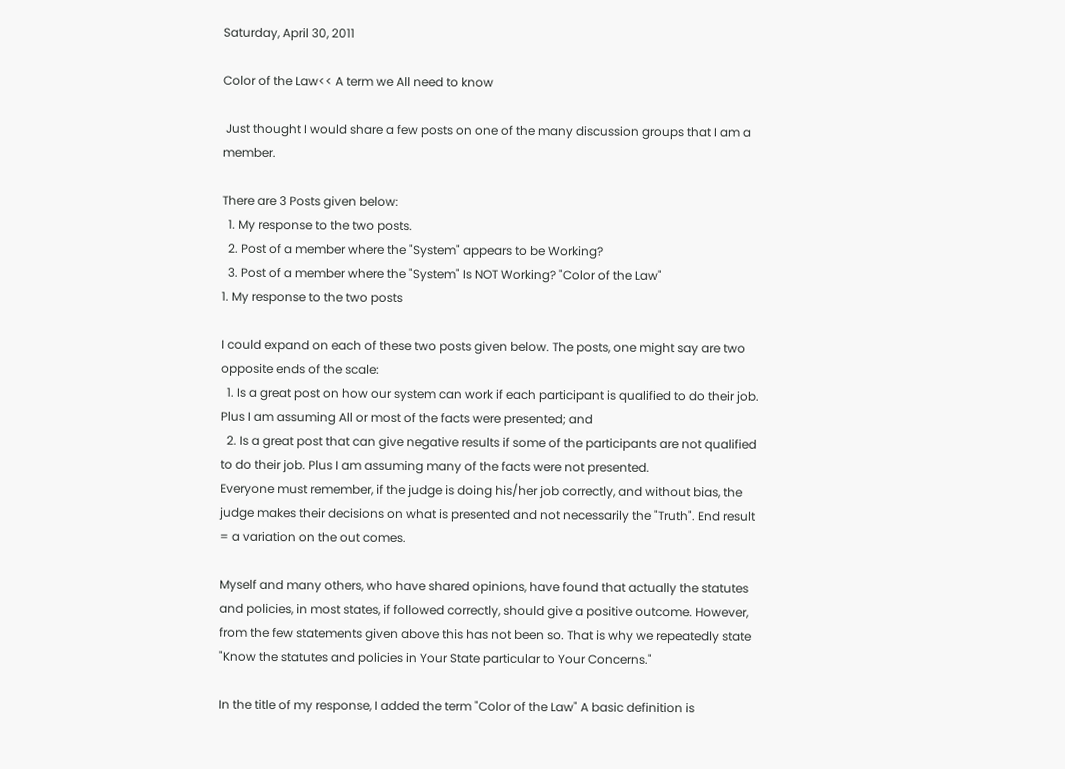Saturday, April 30, 2011

Color of the Law<< A term we All need to know

 Just thought I would share a few posts on one of the many discussion groups that I am a member.

There are 3 Posts given below:
  1. My response to the two posts.
  2. Post of a member where the "System" appears to be Working?
  3. Post of a member where the "System" Is NOT Working? "Color of the Law"
1. My response to the two posts

I could expand on each of these two posts given below. The posts, one might say are two opposite ends of the scale:
  1. Is a great post on how our system can work if each participant is qualified to do their job. Plus I am assuming All or most of the facts were presented; and
  2. Is a great post that can give negative results if some of the participants are not qualified to do their job. Plus I am assuming many of the facts were not presented.
Everyone must remember, if the judge is doing his/her job correctly, and without bias, the judge makes their decisions on what is presented and not necessarily the "Truth". End result = a variation on the out comes.

Myself and many others, who have shared opinions, have found that actually the statutes and policies, in most states, if followed correctly, should give a positive outcome. However, from the few statements given above this has not been so. That is why we repeatedly state "Know the statutes and policies in Your State particular to Your Concerns."

In the title of my response, I added the term "Color of the Law" A basic definition is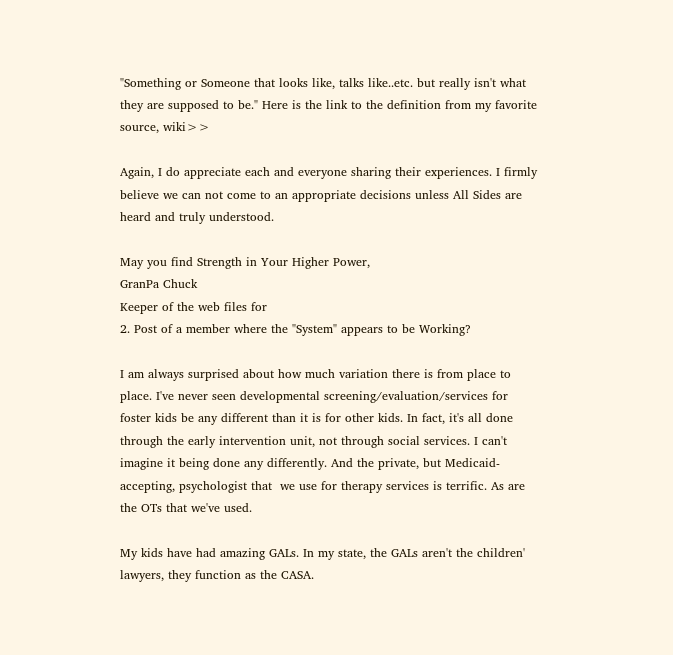"Something or Someone that looks like, talks like..etc. but really isn't what they are supposed to be." Here is the link to the definition from my favorite source, wiki>>

Again, I do appreciate each and everyone sharing their experiences. I firmly believe we can not come to an appropriate decisions unless All Sides are heard and truly understood.

May you find Strength in Your Higher Power,
GranPa Chuck
Keeper of the web files for
2. Post of a member where the "System" appears to be Working?

I am always surprised about how much variation there is from place to place. I've never seen developmental screening/evaluation/services for foster kids be any different than it is for other kids. In fact, it's all done through the early intervention unit, not through social services. I can't imagine it being done any differently. And the private, but Medicaid-accepting, psychologist that  we use for therapy services is terrific. As are the OTs that we've used.

My kids have had amazing GALs. In my state, the GALs aren't the children'  lawyers, they function as the CASA.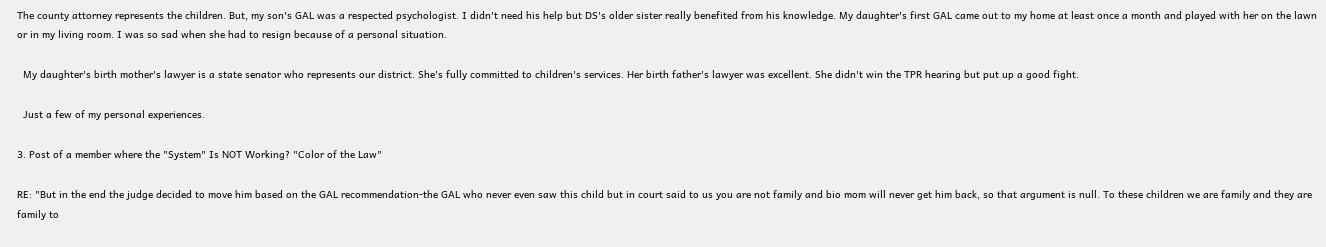The county attorney represents the children. But, my son's GAL was a respected psychologist. I didn't need his help but DS's older sister really benefited from his knowledge. My daughter's first GAL came out to my home at least once a month and played with her on the lawn or in my living room. I was so sad when she had to resign because of a personal situation.

  My daughter's birth mother's lawyer is a state senator who represents our district. She's fully committed to children's services. Her birth father's lawyer was excellent. She didn't win the TPR hearing but put up a good fight.

  Just a few of my personal experiences.

3. Post of a member where the "System" Is NOT Working? "Color of the Law"

RE: "But in the end the judge decided to move him based on the GAL recommendation-the GAL who never even saw this child but in court said to us you are not family and bio mom will never get him back, so that argument is null. To these children we are family and they are family to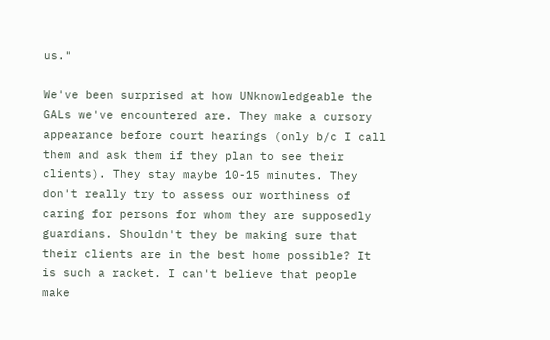us."

We've been surprised at how UNknowledgeable the GALs we've encountered are. They make a cursory appearance before court hearings (only b/c I call them and ask them if they plan to see their clients). They stay maybe 10-15 minutes. They don't really try to assess our worthiness of caring for persons for whom they are supposedly guardians. Shouldn't they be making sure that their clients are in the best home possible? It is such a racket. I can't believe that people make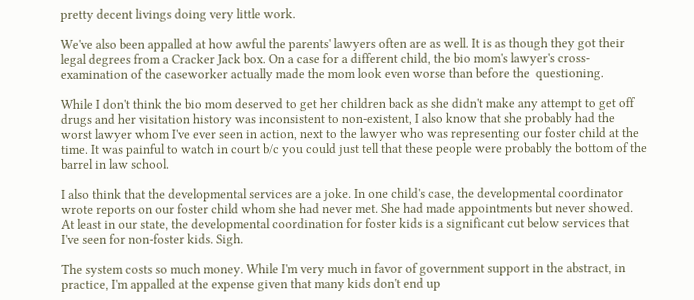pretty decent livings doing very little work.

We've also been appalled at how awful the parents' lawyers often are as well. It is as though they got their legal degrees from a Cracker Jack box. On a case for a different child, the bio mom's lawyer's cross-examination of the caseworker actually made the mom look even worse than before the  questioning.

While I don't think the bio mom deserved to get her children back as she didn't make any attempt to get off drugs and her visitation history was inconsistent to non-existent, I also know that she probably had the worst lawyer whom I've ever seen in action, next to the lawyer who was representing our foster child at the time. It was painful to watch in court b/c you could just tell that these people were probably the bottom of the barrel in law school.

I also think that the developmental services are a joke. In one child's case, the developmental coordinator wrote reports on our foster child whom she had never met. She had made appointments but never showed. At least in our state, the developmental coordination for foster kids is a significant cut below services that I've seen for non-foster kids. Sigh.

The system costs so much money. While I'm very much in favor of government support in the abstract, in practice, I'm appalled at the expense given that many kids don't end up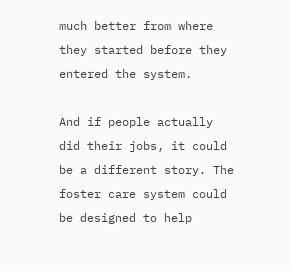much better from where they started before they entered the system.

And if people actually did their jobs, it could be a different story. The foster care system could be designed to help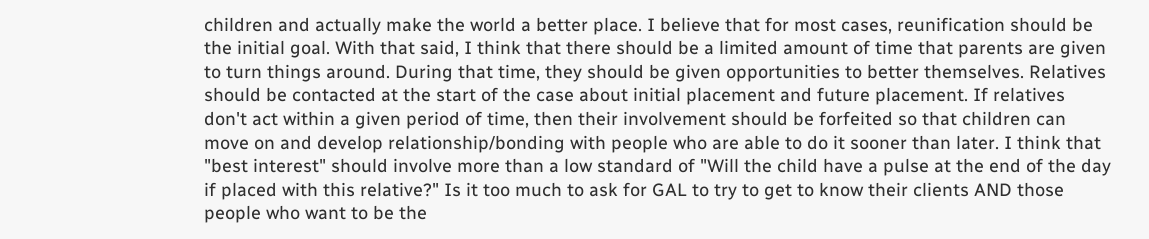children and actually make the world a better place. I believe that for most cases, reunification should be the initial goal. With that said, I think that there should be a limited amount of time that parents are given to turn things around. During that time, they should be given opportunities to better themselves. Relatives should be contacted at the start of the case about initial placement and future placement. If relatives don't act within a given period of time, then their involvement should be forfeited so that children can move on and develop relationship/bonding with people who are able to do it sooner than later. I think that "best interest" should involve more than a low standard of "Will the child have a pulse at the end of the day if placed with this relative?" Is it too much to ask for GAL to try to get to know their clients AND those people who want to be the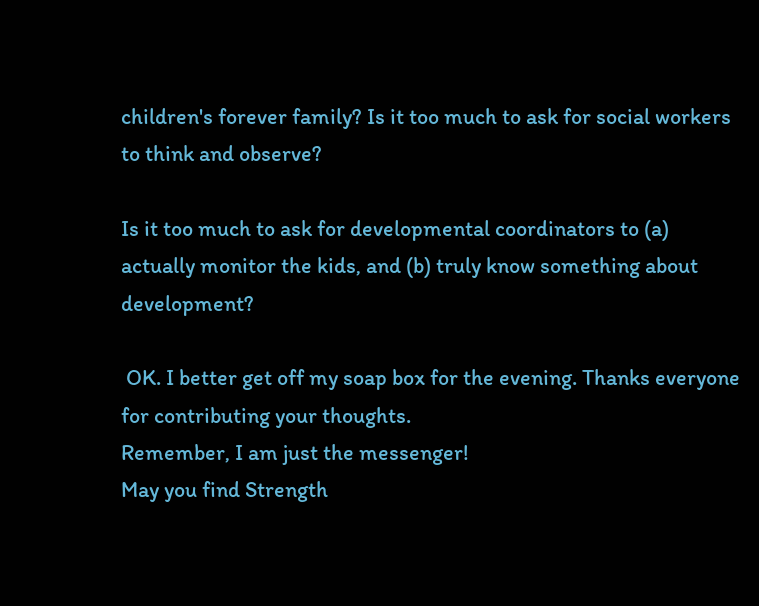children's forever family? Is it too much to ask for social workers to think and observe?

Is it too much to ask for developmental coordinators to (a) actually monitor the kids, and (b) truly know something about development?

 OK. I better get off my soap box for the evening. Thanks everyone for contributing your thoughts.
Remember, I am just the messenger!
May you find Strength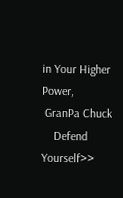in Your Higher Power,
 GranPa Chuck
    Defend Yourself>>